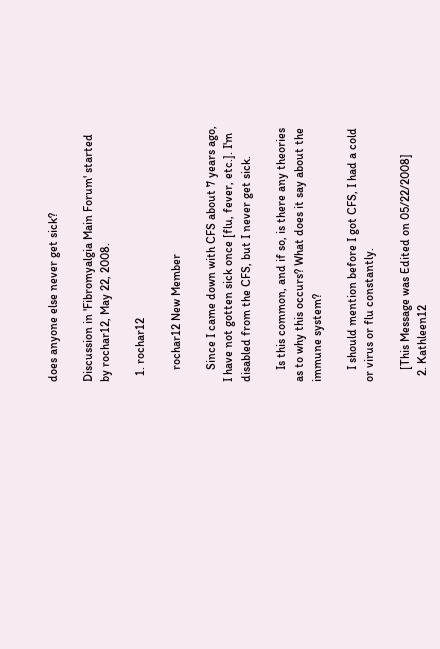does anyone else never get sick?

Discussion in 'Fibromyalgia Main Forum' started by rochar12, May 22, 2008.

  1. rochar12

    rochar12 New Member

    Since I came down with CFS about 7 years ago, I have not gotten sick once [flu, fever, etc.]. I'm disabled from the CFS, but I never get sick.

    Is this common, and if so, is there any theories as to why this occurs? What does it say about the immune system?

    I should mention before I got CFS, I had a cold or virus or flu constantly.

    [This Message was Edited on 05/22/2008]
  2. Kathleen12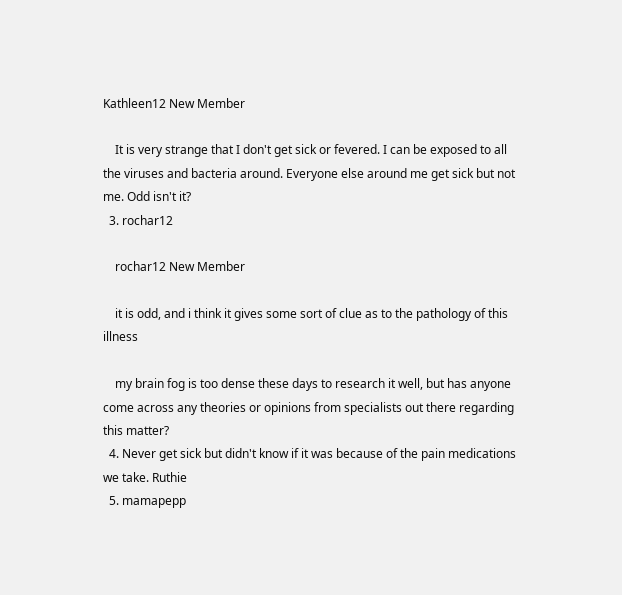Kathleen12 New Member

    It is very strange that I don't get sick or fevered. I can be exposed to all the viruses and bacteria around. Everyone else around me get sick but not me. Odd isn't it?
  3. rochar12

    rochar12 New Member

    it is odd, and i think it gives some sort of clue as to the pathology of this illness

    my brain fog is too dense these days to research it well, but has anyone come across any theories or opinions from specialists out there regarding this matter?
  4. Never get sick but didn't know if it was because of the pain medications we take. Ruthie
  5. mamapepp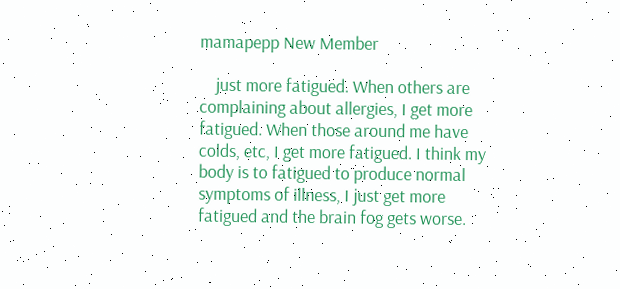mamapepp New Member

    just more fatigued. When others are complaining about allergies, I get more fatigued. When those around me have colds, etc, I get more fatigued. I think my body is to fatigued to produce normal symptoms of illness, I just get more fatigued and the brain fog gets worse.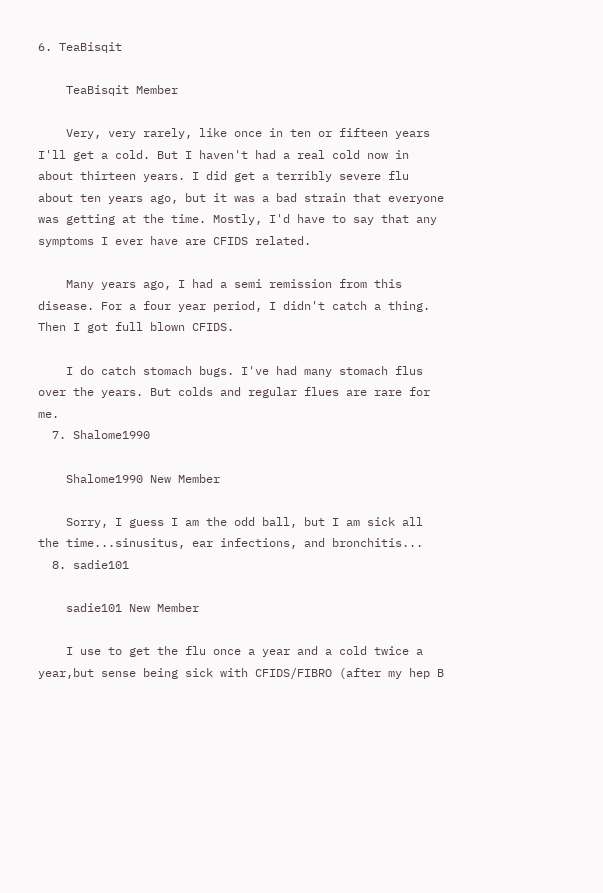6. TeaBisqit

    TeaBisqit Member

    Very, very rarely, like once in ten or fifteen years I'll get a cold. But I haven't had a real cold now in about thirteen years. I did get a terribly severe flu about ten years ago, but it was a bad strain that everyone was getting at the time. Mostly, I'd have to say that any symptoms I ever have are CFIDS related.

    Many years ago, I had a semi remission from this disease. For a four year period, I didn't catch a thing. Then I got full blown CFIDS.

    I do catch stomach bugs. I've had many stomach flus over the years. But colds and regular flues are rare for me.
  7. Shalome1990

    Shalome1990 New Member

    Sorry, I guess I am the odd ball, but I am sick all the time...sinusitus, ear infections, and bronchitis...
  8. sadie101

    sadie101 New Member

    I use to get the flu once a year and a cold twice a year,but sense being sick with CFIDS/FIBRO (after my hep B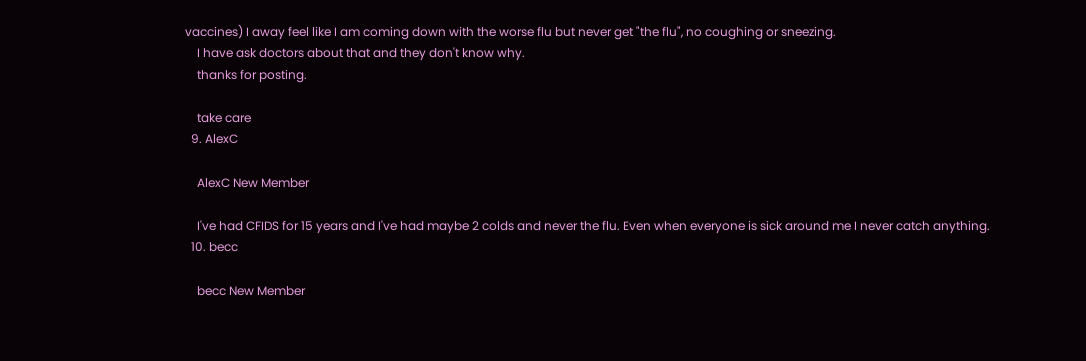vaccines) I away feel like I am coming down with the worse flu but never get "the flu", no coughing or sneezing.
    I have ask doctors about that and they don't know why.
    thanks for posting.

    take care
  9. AlexC

    AlexC New Member

    I've had CFIDS for 15 years and I've had maybe 2 colds and never the flu. Even when everyone is sick around me I never catch anything.
  10. becc

    becc New Member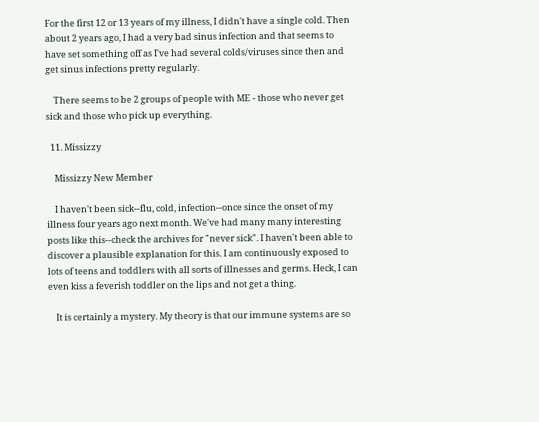For the first 12 or 13 years of my illness, I didn't have a single cold. Then about 2 years ago, I had a very bad sinus infection and that seems to have set something off as I've had several colds/viruses since then and get sinus infections pretty regularly.

    There seems to be 2 groups of people with ME - those who never get sick and those who pick up everything.

  11. Missizzy

    Missizzy New Member

    I haven't been sick--flu, cold, infection--once since the onset of my illness four years ago next month. We've had many many interesting posts like this--check the archives for "never sick". I haven't been able to discover a plausible explanation for this. I am continuously exposed to lots of teens and toddlers with all sorts of illnesses and germs. Heck, I can even kiss a feverish toddler on the lips and not get a thing.

    It is certainly a mystery. My theory is that our immune systems are so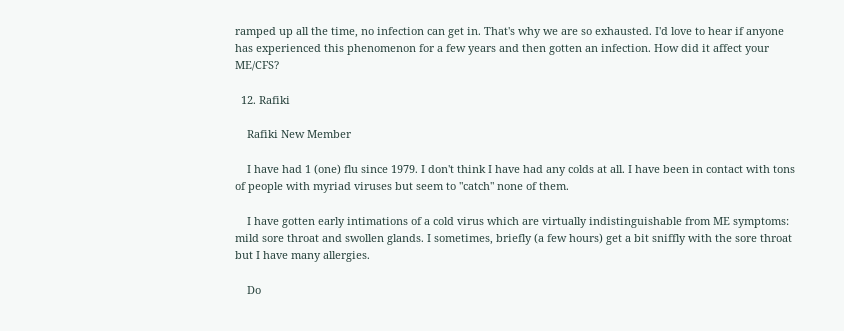ramped up all the time, no infection can get in. That's why we are so exhausted. I'd love to hear if anyone has experienced this phenomenon for a few years and then gotten an infection. How did it affect your ME/CFS?

  12. Rafiki

    Rafiki New Member

    I have had 1 (one) flu since 1979. I don't think I have had any colds at all. I have been in contact with tons of people with myriad viruses but seem to "catch" none of them.

    I have gotten early intimations of a cold virus which are virtually indistinguishable from ME symptoms: mild sore throat and swollen glands. I sometimes, briefly (a few hours) get a bit sniffly with the sore throat but I have many allergies.

    Do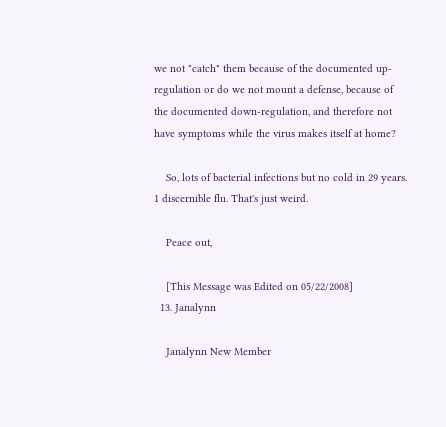we not "catch" them because of the documented up-regulation or do we not mount a defense, because of the documented down-regulation, and therefore not have symptoms while the virus makes itself at home?

    So, lots of bacterial infections but no cold in 29 years. 1 discernible flu. That's just weird.

    Peace out,

    [This Message was Edited on 05/22/2008]
  13. Janalynn

    Janalynn New Member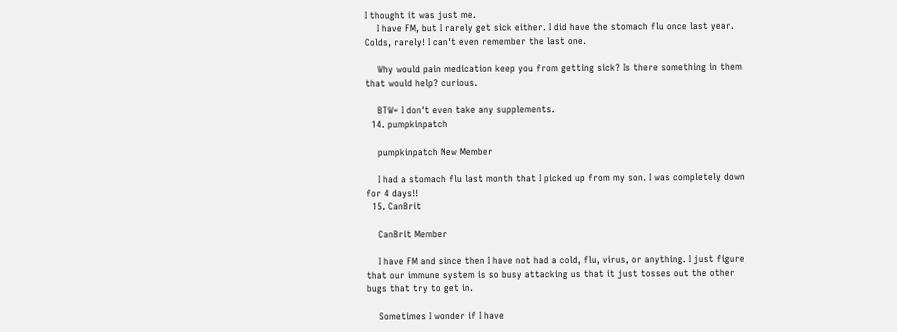I thought it was just me.
    I have FM, but I rarely get sick either. I did have the stomach flu once last year. Colds, rarely! I can't even remember the last one.

    Why would pain medication keep you from getting sick? Is there something in them that would help? curious.

    BTW= I don't even take any supplements.
  14. pumpkinpatch

    pumpkinpatch New Member

    I had a stomach flu last month that I picked up from my son. I was completely down for 4 days!!
  15. CanBrit

    CanBrit Member

    I have FM and since then I have not had a cold, flu, virus, or anything. I just figure that our immune system is so busy attacking us that it just tosses out the other bugs that try to get in.

    Sometimes I wonder if I have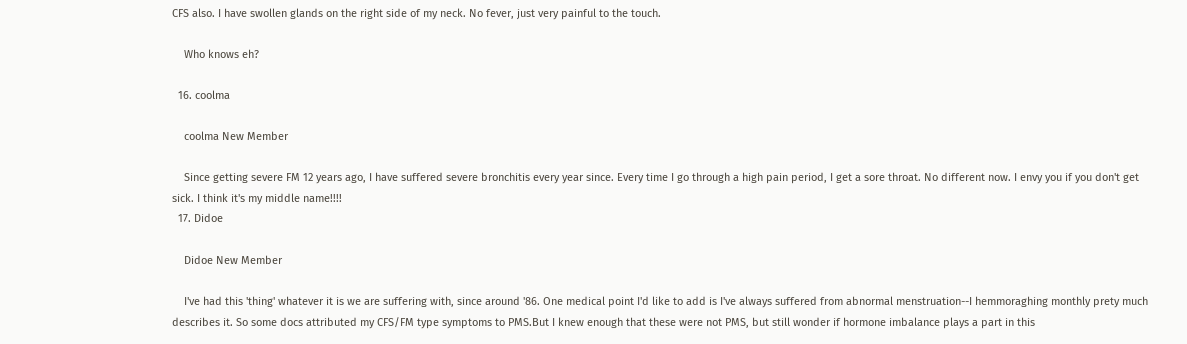CFS also. I have swollen glands on the right side of my neck. No fever, just very painful to the touch.

    Who knows eh?

  16. coolma

    coolma New Member

    Since getting severe FM 12 years ago, I have suffered severe bronchitis every year since. Every time I go through a high pain period, I get a sore throat. No different now. I envy you if you don't get sick. I think it's my middle name!!!!
  17. Didoe

    Didoe New Member

    I've had this 'thing' whatever it is we are suffering with, since around '86. One medical point I'd like to add is I've always suffered from abnormal menstruation--I hemmoraghing monthly prety much describes it. So some docs attributed my CFS/FM type symptoms to PMS.But I knew enough that these were not PMS, but still wonder if hormone imbalance plays a part in this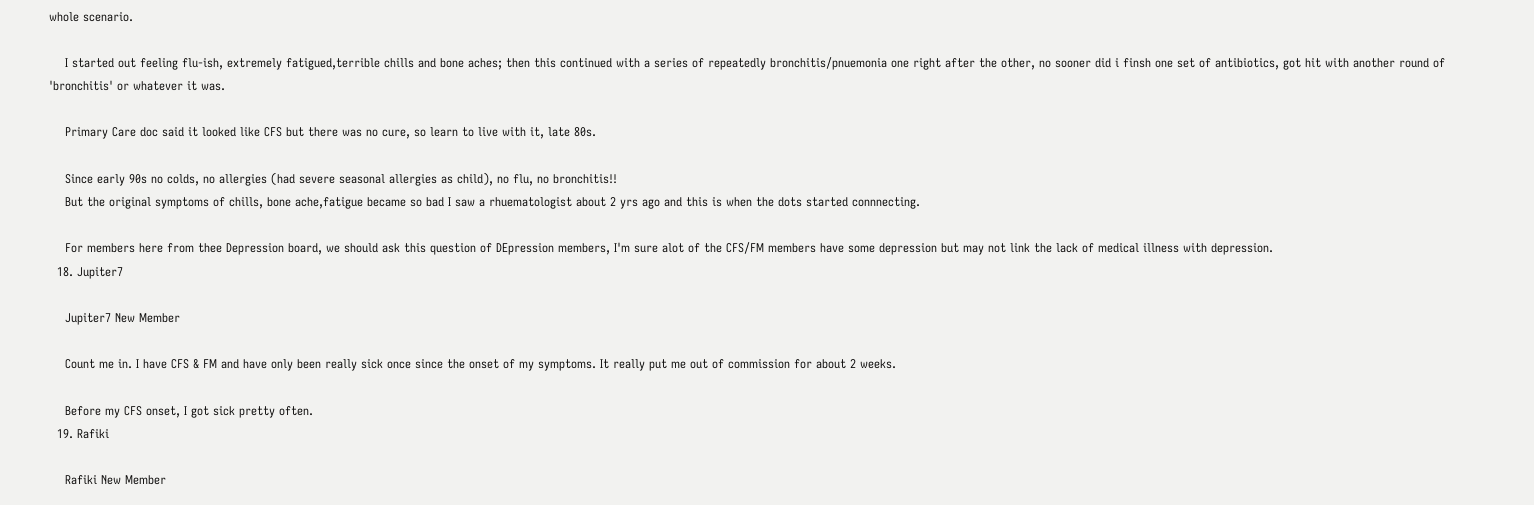whole scenario.

    I started out feeling flu-ish, extremely fatigued,terrible chills and bone aches; then this continued with a series of repeatedly bronchitis/pnuemonia one right after the other, no sooner did i finsh one set of antibiotics, got hit with another round of 'bronchitis' or whatever it was.

    Primary Care doc said it looked like CFS but there was no cure, so learn to live with it, late 80s.

    Since early 90s no colds, no allergies (had severe seasonal allergies as child), no flu, no bronchitis!!
    But the original symptoms of chills, bone ache,fatigue became so bad I saw a rhuematologist about 2 yrs ago and this is when the dots started connnecting.

    For members here from thee Depression board, we should ask this question of DEpression members, I'm sure alot of the CFS/FM members have some depression but may not link the lack of medical illness with depression.
  18. Jupiter7

    Jupiter7 New Member

    Count me in. I have CFS & FM and have only been really sick once since the onset of my symptoms. It really put me out of commission for about 2 weeks.

    Before my CFS onset, I got sick pretty often.
  19. Rafiki

    Rafiki New Member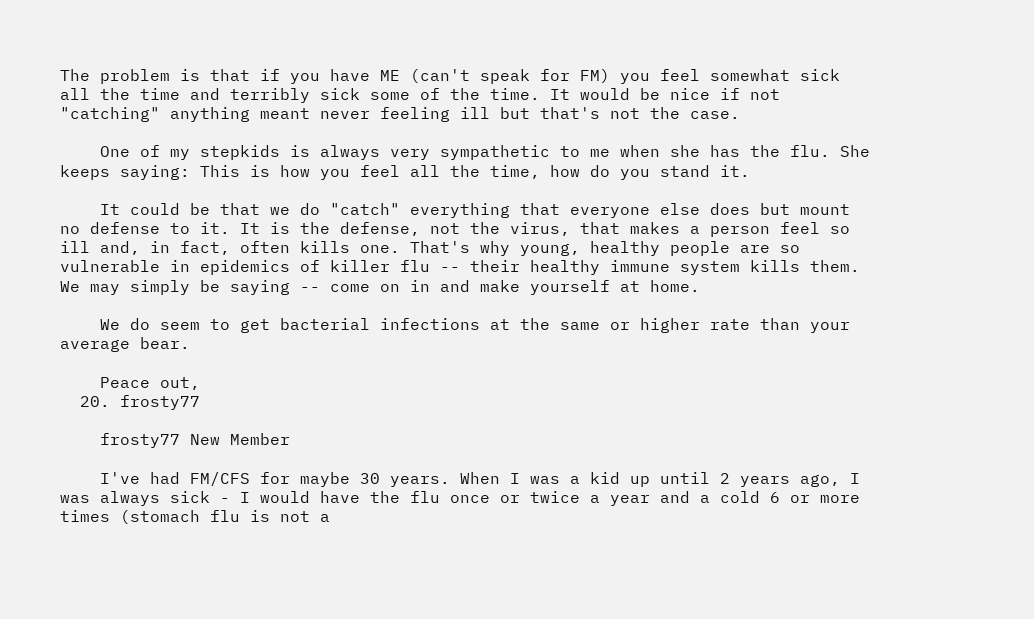The problem is that if you have ME (can't speak for FM) you feel somewhat sick all the time and terribly sick some of the time. It would be nice if not "catching" anything meant never feeling ill but that's not the case.

    One of my stepkids is always very sympathetic to me when she has the flu. She keeps saying: This is how you feel all the time, how do you stand it.

    It could be that we do "catch" everything that everyone else does but mount no defense to it. It is the defense, not the virus, that makes a person feel so ill and, in fact, often kills one. That's why young, healthy people are so vulnerable in epidemics of killer flu -- their healthy immune system kills them. We may simply be saying -- come on in and make yourself at home.

    We do seem to get bacterial infections at the same or higher rate than your average bear.

    Peace out,
  20. frosty77

    frosty77 New Member

    I've had FM/CFS for maybe 30 years. When I was a kid up until 2 years ago, I was always sick - I would have the flu once or twice a year and a cold 6 or more times (stomach flu is not a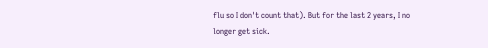flu so I don't count that). But for the last 2 years, I no longer get sick.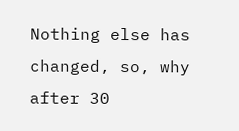Nothing else has changed, so, why after 30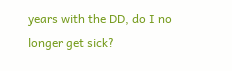years with the DD, do I no longer get sick?